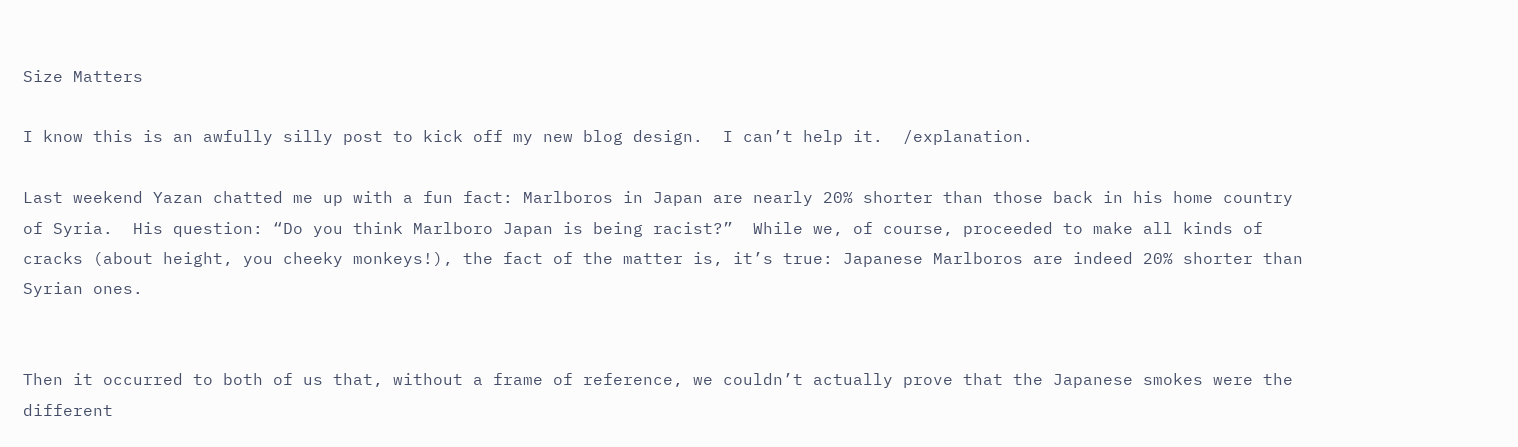Size Matters

I know this is an awfully silly post to kick off my new blog design.  I can’t help it.  /explanation.

Last weekend Yazan chatted me up with a fun fact: Marlboros in Japan are nearly 20% shorter than those back in his home country of Syria.  His question: “Do you think Marlboro Japan is being racist?”  While we, of course, proceeded to make all kinds of cracks (about height, you cheeky monkeys!), the fact of the matter is, it’s true: Japanese Marlboros are indeed 20% shorter than Syrian ones.


Then it occurred to both of us that, without a frame of reference, we couldn’t actually prove that the Japanese smokes were the different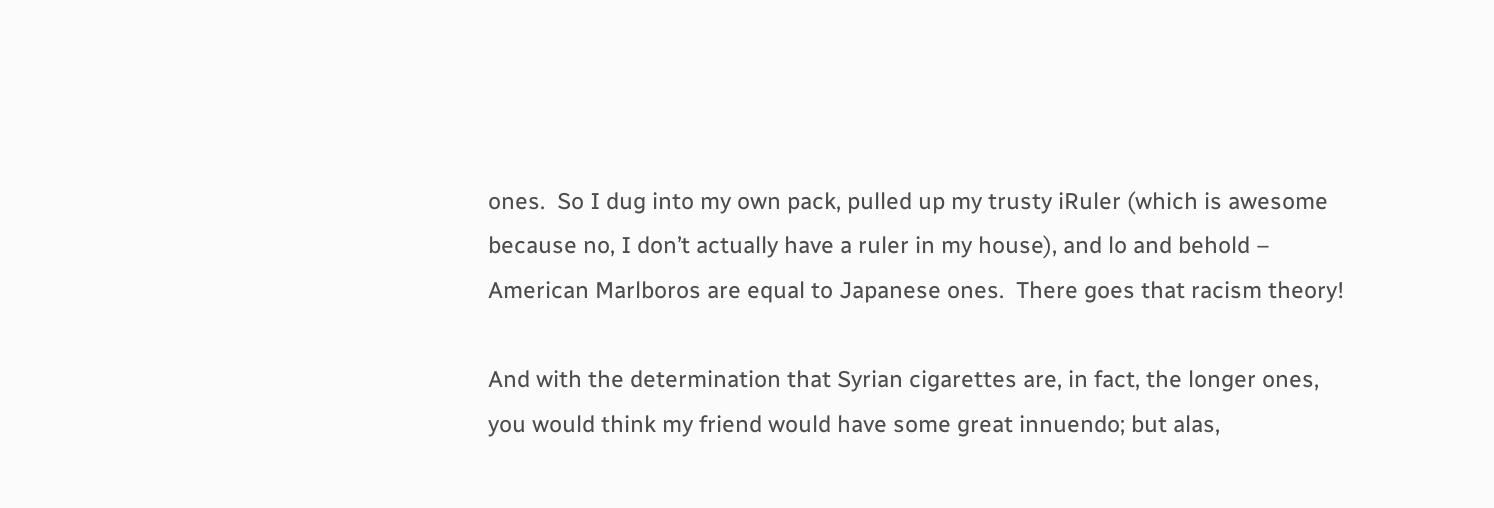ones.  So I dug into my own pack, pulled up my trusty iRuler (which is awesome because no, I don’t actually have a ruler in my house), and lo and behold – American Marlboros are equal to Japanese ones.  There goes that racism theory!

And with the determination that Syrian cigarettes are, in fact, the longer ones, you would think my friend would have some great innuendo; but alas,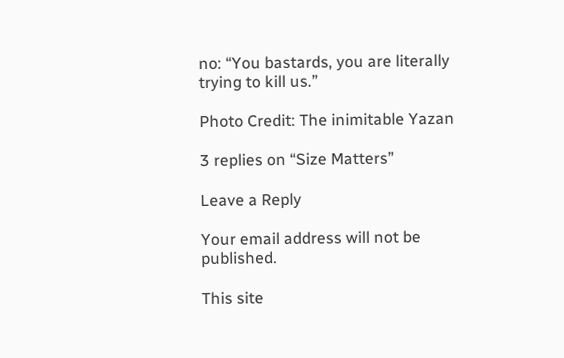no: “You bastards, you are literally trying to kill us.”

Photo Credit: The inimitable Yazan

3 replies on “Size Matters”

Leave a Reply

Your email address will not be published.

This site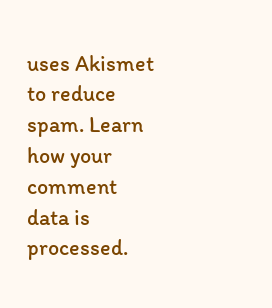uses Akismet to reduce spam. Learn how your comment data is processed.